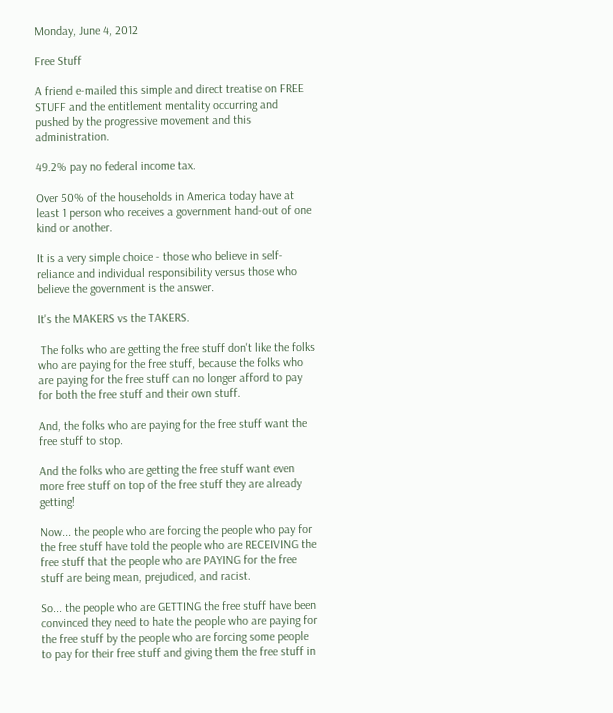Monday, June 4, 2012

Free Stuff

A friend e-mailed this simple and direct treatise on FREE STUFF and the entitlement mentality occurring and pushed by the progressive movement and this administration.

49.2% pay no federal income tax.

Over 50% of the households in America today have at least 1 person who receives a government hand-out of one kind or another.

It is a very simple choice - those who believe in self-reliance and individual responsibility versus those who believe the government is the answer.

It's the MAKERS vs the TAKERS.

 The folks who are getting the free stuff don't like the folks who are paying for the free stuff, because the folks who are paying for the free stuff can no longer afford to pay for both the free stuff and their own stuff.

And, the folks who are paying for the free stuff want the free stuff to stop.

And the folks who are getting the free stuff want even more free stuff on top of the free stuff they are already getting!

Now... the people who are forcing the people who pay for the free stuff have told the people who are RECEIVING the free stuff that the people who are PAYING for the free stuff are being mean, prejudiced, and racist.

So... the people who are GETTING the free stuff have been convinced they need to hate the people who are paying for the free stuff by the people who are forcing some people to pay for their free stuff and giving them the free stuff in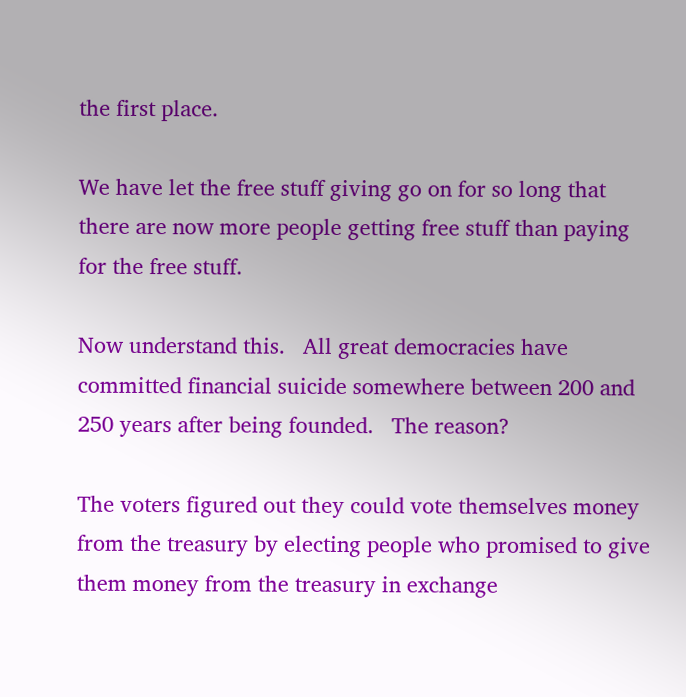the first place.

We have let the free stuff giving go on for so long that there are now more people getting free stuff than paying for the free stuff.

Now understand this.   All great democracies have committed financial suicide somewhere between 200 and 250 years after being founded.   The reason?

The voters figured out they could vote themselves money from the treasury by electing people who promised to give them money from the treasury in exchange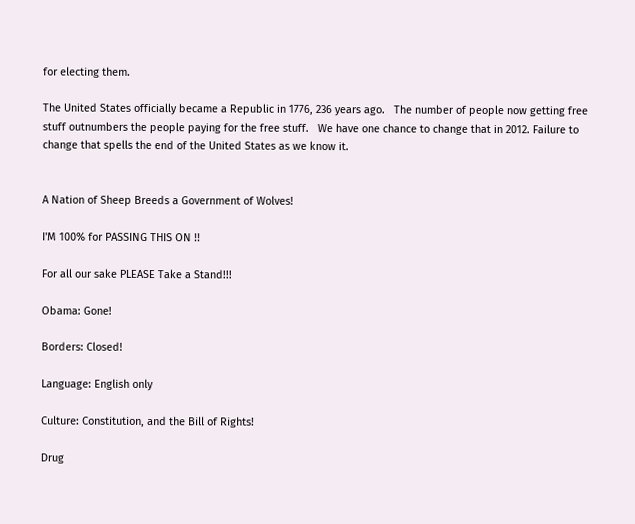for electing them.

The United States officially became a Republic in 1776, 236 years ago.   The number of people now getting free stuff outnumbers the people paying for the free stuff.   We have one chance to change that in 2012. Failure to change that spells the end of the United States as we know it.


A Nation of Sheep Breeds a Government of Wolves!

I'M 100% for PASSING THIS ON !!

For all our sake PLEASE Take a Stand!!!

Obama: Gone!

Borders: Closed!

Language: English only

Culture: Constitution, and the Bill of Rights!

Drug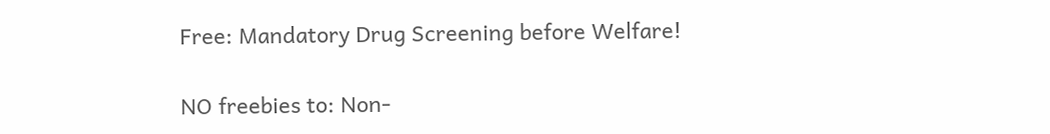Free: Mandatory Drug Screening before Welfare!

NO freebies to: Non-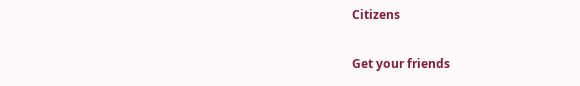Citizens

Get your friends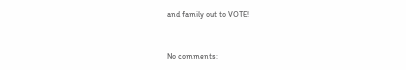and family out to VOTE!


No comments: